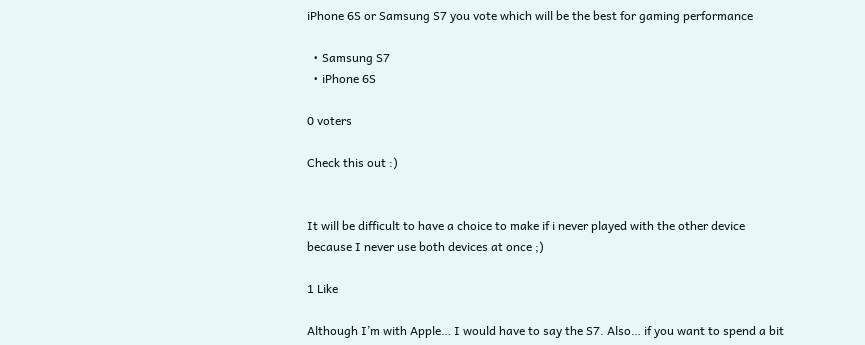iPhone 6S or Samsung S7 you vote which will be the best for gaming performance

  • Samsung S7
  • iPhone 6S

0 voters

Check this out :)


It will be difficult to have a choice to make if i never played with the other device because I never use both devices at once ;)

1 Like

Although I’m with Apple… I would have to say the S7. Also… if you want to spend a bit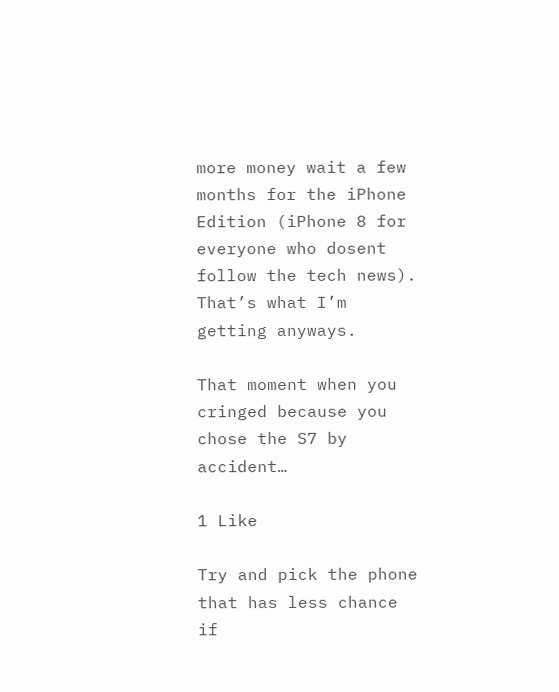more money wait a few months for the iPhone Edition (iPhone 8 for everyone who dosent follow the tech news). That’s what I’m getting anyways.

That moment when you cringed because you chose the S7 by accident…

1 Like

Try and pick the phone that has less chance if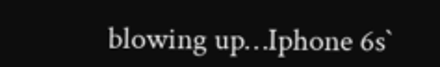blowing up…Iphone 6s`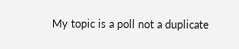My topic is a poll not a duplicate